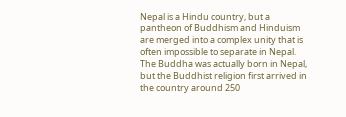Nepal is a Hindu country, but a pantheon of Buddhism and Hinduism are merged into a complex unity that is often impossible to separate in Nepal. The Buddha was actually born in Nepal, but the Buddhist religion first arrived in the country around 250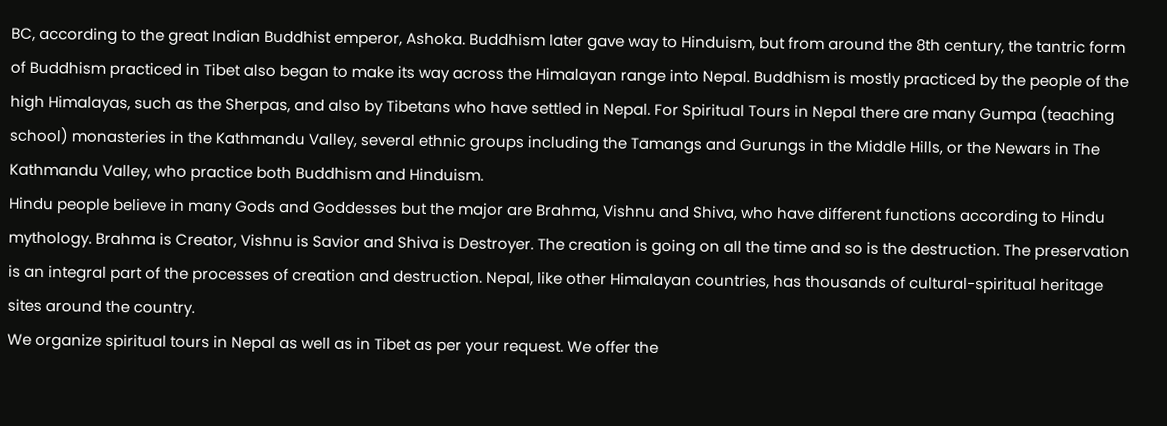BC, according to the great Indian Buddhist emperor, Ashoka. Buddhism later gave way to Hinduism, but from around the 8th century, the tantric form of Buddhism practiced in Tibet also began to make its way across the Himalayan range into Nepal. Buddhism is mostly practiced by the people of the high Himalayas, such as the Sherpas, and also by Tibetans who have settled in Nepal. For Spiritual Tours in Nepal there are many Gumpa (teaching school) monasteries in the Kathmandu Valley, several ethnic groups including the Tamangs and Gurungs in the Middle Hills, or the Newars in The Kathmandu Valley, who practice both Buddhism and Hinduism.
Hindu people believe in many Gods and Goddesses but the major are Brahma, Vishnu and Shiva, who have different functions according to Hindu mythology. Brahma is Creator, Vishnu is Savior and Shiva is Destroyer. The creation is going on all the time and so is the destruction. The preservation is an integral part of the processes of creation and destruction. Nepal, like other Himalayan countries, has thousands of cultural-spiritual heritage sites around the country.
We organize spiritual tours in Nepal as well as in Tibet as per your request. We offer the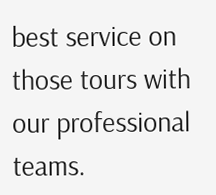best service on those tours with our professional teams.